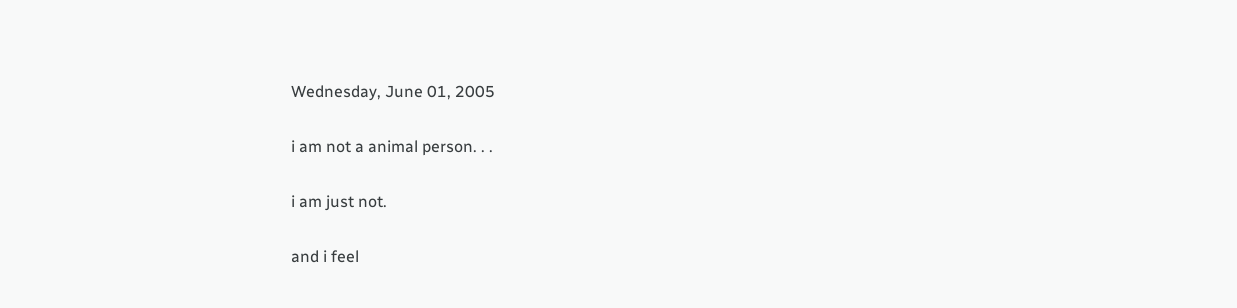Wednesday, June 01, 2005

i am not a animal person. . .

i am just not.

and i feel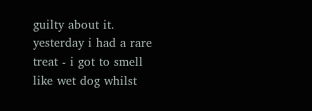guilty about it. yesterday i had a rare treat - i got to smell like wet dog whilst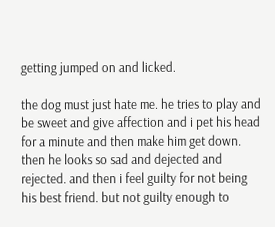getting jumped on and licked.

the dog must just hate me. he tries to play and be sweet and give affection and i pet his head for a minute and then make him get down. then he looks so sad and dejected and rejected. and then i feel guilty for not being his best friend. but not guilty enough to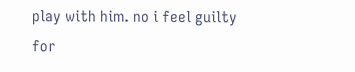play with him. no i feel guilty for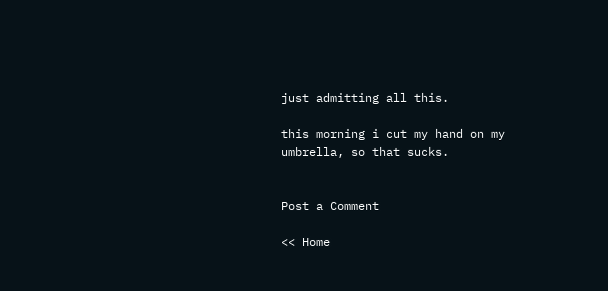just admitting all this.

this morning i cut my hand on my umbrella, so that sucks.


Post a Comment

<< Home